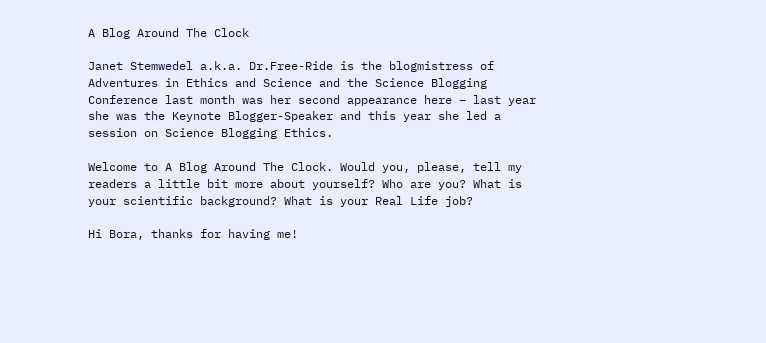A Blog Around The Clock

Janet Stemwedel a.k.a. Dr.Free-Ride is the blogmistress of Adventures in Ethics and Science and the Science Blogging Conference last month was her second appearance here – last year she was the Keynote Blogger-Speaker and this year she led a session on Science Blogging Ethics.

Welcome to A Blog Around The Clock. Would you, please, tell my readers a little bit more about yourself? Who are you? What is your scientific background? What is your Real Life job?

Hi Bora, thanks for having me!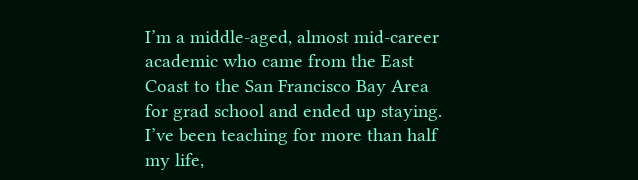I’m a middle-aged, almost mid-career academic who came from the East Coast to the San Francisco Bay Area for grad school and ended up staying. I’ve been teaching for more than half my life,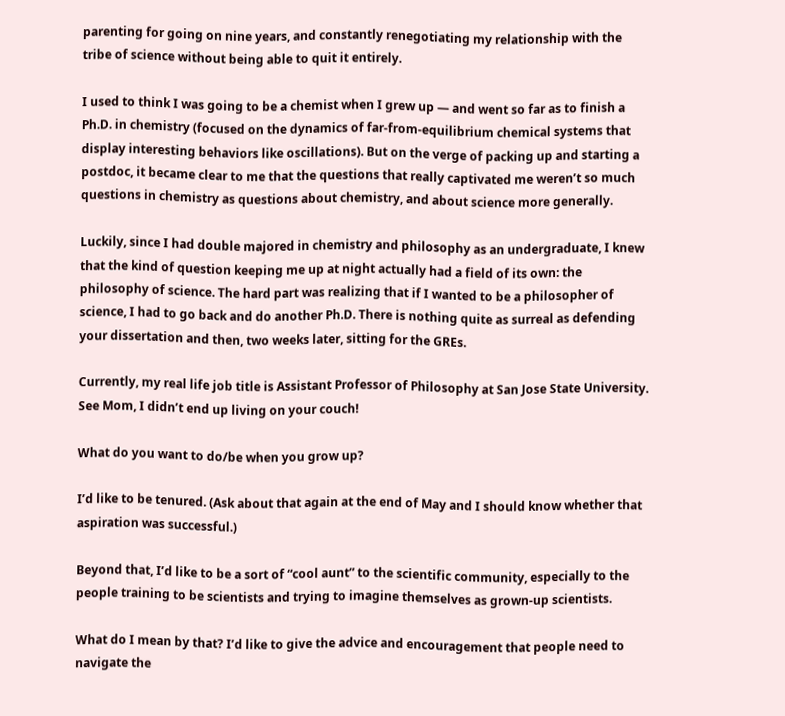parenting for going on nine years, and constantly renegotiating my relationship with the tribe of science without being able to quit it entirely.

I used to think I was going to be a chemist when I grew up — and went so far as to finish a Ph.D. in chemistry (focused on the dynamics of far-from-equilibrium chemical systems that display interesting behaviors like oscillations). But on the verge of packing up and starting a postdoc, it became clear to me that the questions that really captivated me weren’t so much questions in chemistry as questions about chemistry, and about science more generally.

Luckily, since I had double majored in chemistry and philosophy as an undergraduate, I knew that the kind of question keeping me up at night actually had a field of its own: the philosophy of science. The hard part was realizing that if I wanted to be a philosopher of science, I had to go back and do another Ph.D. There is nothing quite as surreal as defending your dissertation and then, two weeks later, sitting for the GREs.

Currently, my real life job title is Assistant Professor of Philosophy at San Jose State University. See Mom, I didn’t end up living on your couch!

What do you want to do/be when you grow up?

I’d like to be tenured. (Ask about that again at the end of May and I should know whether that aspiration was successful.)

Beyond that, I’d like to be a sort of “cool aunt” to the scientific community, especially to the people training to be scientists and trying to imagine themselves as grown-up scientists.

What do I mean by that? I’d like to give the advice and encouragement that people need to navigate the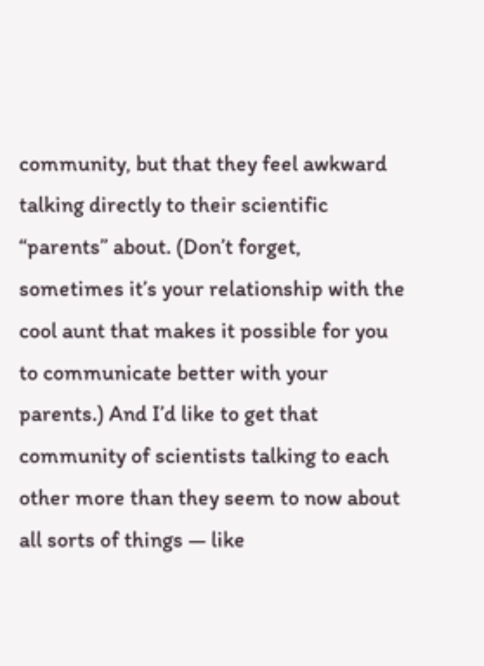community, but that they feel awkward talking directly to their scientific “parents” about. (Don’t forget, sometimes it’s your relationship with the cool aunt that makes it possible for you to communicate better with your parents.) And I’d like to get that community of scientists talking to each other more than they seem to now about all sorts of things — like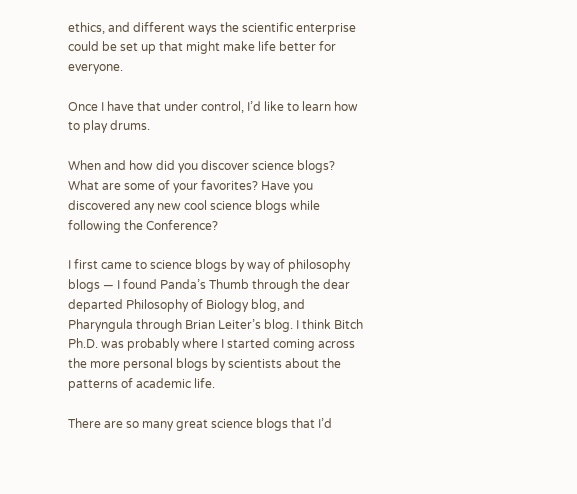ethics, and different ways the scientific enterprise could be set up that might make life better for everyone.

Once I have that under control, I’d like to learn how to play drums.

When and how did you discover science blogs? What are some of your favorites? Have you discovered any new cool science blogs while following the Conference?

I first came to science blogs by way of philosophy blogs — I found Panda’s Thumb through the dear departed Philosophy of Biology blog, and Pharyngula through Brian Leiter’s blog. I think Bitch Ph.D. was probably where I started coming across the more personal blogs by scientists about the patterns of academic life.

There are so many great science blogs that I’d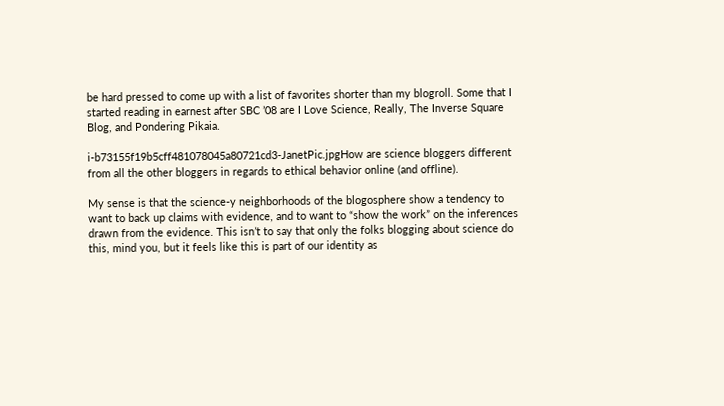be hard pressed to come up with a list of favorites shorter than my blogroll. Some that I started reading in earnest after SBC ’08 are I Love Science, Really, The Inverse Square Blog, and Pondering Pikaia.

i-b73155f19b5cff481078045a80721cd3-JanetPic.jpgHow are science bloggers different from all the other bloggers in regards to ethical behavior online (and offline).

My sense is that the science-y neighborhoods of the blogosphere show a tendency to want to back up claims with evidence, and to want to “show the work” on the inferences drawn from the evidence. This isn’t to say that only the folks blogging about science do this, mind you, but it feels like this is part of our identity as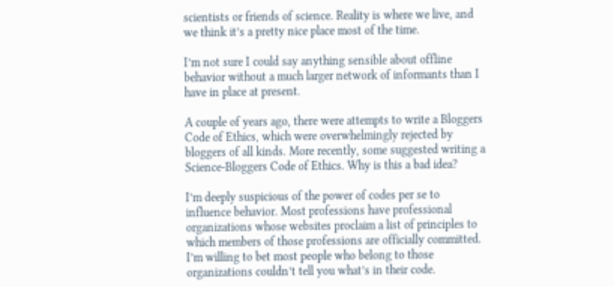scientists or friends of science. Reality is where we live, and we think it’s a pretty nice place most of the time.

I’m not sure I could say anything sensible about offline behavior without a much larger network of informants than I have in place at present.

A couple of years ago, there were attempts to write a Bloggers Code of Ethics, which were overwhelmingly rejected by bloggers of all kinds. More recently, some suggested writing a Science-Bloggers Code of Ethics. Why is this a bad idea?

I’m deeply suspicious of the power of codes per se to influence behavior. Most professions have professional organizations whose websites proclaim a list of principles to which members of those professions are officially committed. I’m willing to bet most people who belong to those organizations couldn’t tell you what’s in their code.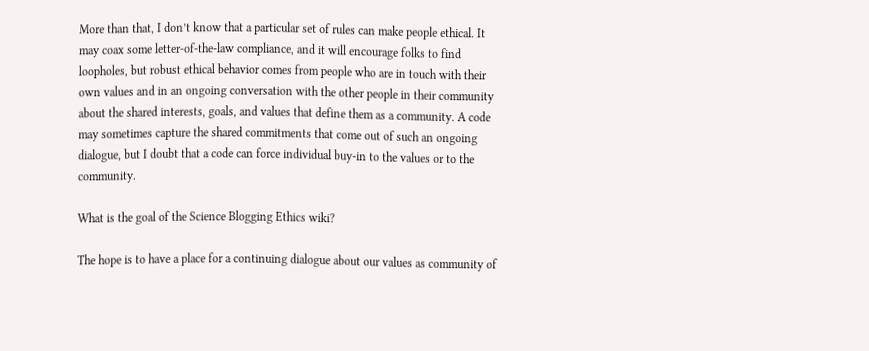More than that, I don’t know that a particular set of rules can make people ethical. It may coax some letter-of-the-law compliance, and it will encourage folks to find loopholes, but robust ethical behavior comes from people who are in touch with their own values and in an ongoing conversation with the other people in their community about the shared interests, goals, and values that define them as a community. A code may sometimes capture the shared commitments that come out of such an ongoing dialogue, but I doubt that a code can force individual buy-in to the values or to the community.

What is the goal of the Science Blogging Ethics wiki?

The hope is to have a place for a continuing dialogue about our values as community of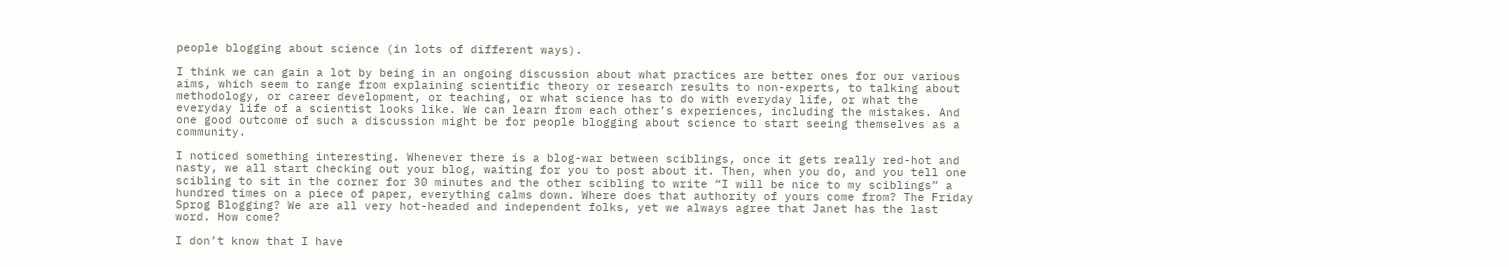people blogging about science (in lots of different ways).

I think we can gain a lot by being in an ongoing discussion about what practices are better ones for our various aims, which seem to range from explaining scientific theory or research results to non-experts, to talking about methodology, or career development, or teaching, or what science has to do with everyday life, or what the everyday life of a scientist looks like. We can learn from each other’s experiences, including the mistakes. And one good outcome of such a discussion might be for people blogging about science to start seeing themselves as a community.

I noticed something interesting. Whenever there is a blog-war between sciblings, once it gets really red-hot and nasty, we all start checking out your blog, waiting for you to post about it. Then, when you do, and you tell one scibling to sit in the corner for 30 minutes and the other scibling to write “I will be nice to my sciblings” a hundred times on a piece of paper, everything calms down. Where does that authority of yours come from? The Friday Sprog Blogging? We are all very hot-headed and independent folks, yet we always agree that Janet has the last word. How come?

I don’t know that I have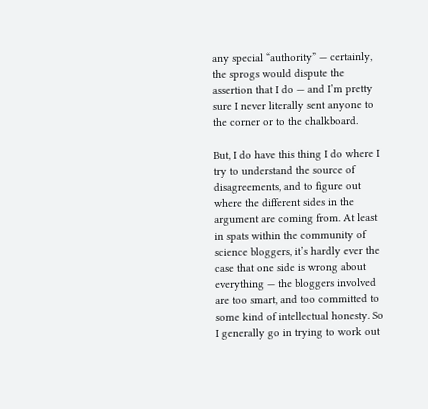any special “authority” — certainly, the sprogs would dispute the assertion that I do — and I’m pretty sure I never literally sent anyone to the corner or to the chalkboard.

But, I do have this thing I do where I try to understand the source of disagreements, and to figure out where the different sides in the argument are coming from. At least in spats within the community of science bloggers, it’s hardly ever the case that one side is wrong about everything — the bloggers involved are too smart, and too committed to some kind of intellectual honesty. So I generally go in trying to work out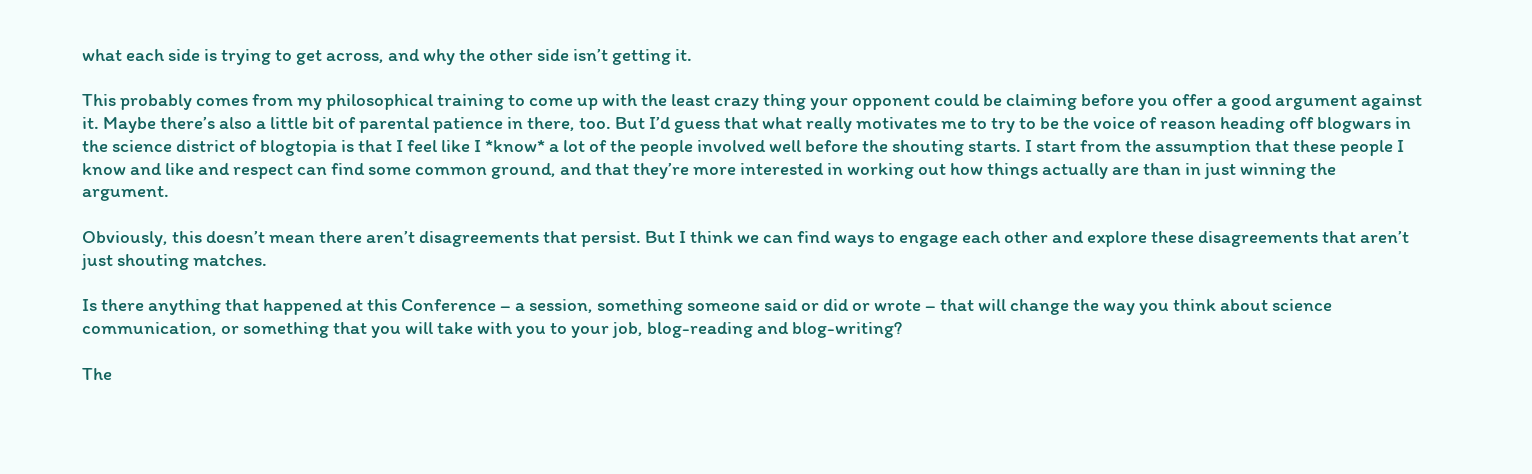what each side is trying to get across, and why the other side isn’t getting it.

This probably comes from my philosophical training to come up with the least crazy thing your opponent could be claiming before you offer a good argument against it. Maybe there’s also a little bit of parental patience in there, too. But I’d guess that what really motivates me to try to be the voice of reason heading off blogwars in the science district of blogtopia is that I feel like I *know* a lot of the people involved well before the shouting starts. I start from the assumption that these people I know and like and respect can find some common ground, and that they’re more interested in working out how things actually are than in just winning the argument.

Obviously, this doesn’t mean there aren’t disagreements that persist. But I think we can find ways to engage each other and explore these disagreements that aren’t just shouting matches.

Is there anything that happened at this Conference – a session, something someone said or did or wrote – that will change the way you think about science communication, or something that you will take with you to your job, blog-reading and blog-writing?

The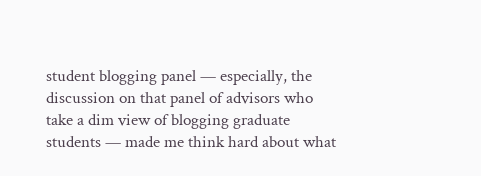student blogging panel — especially, the discussion on that panel of advisors who take a dim view of blogging graduate students — made me think hard about what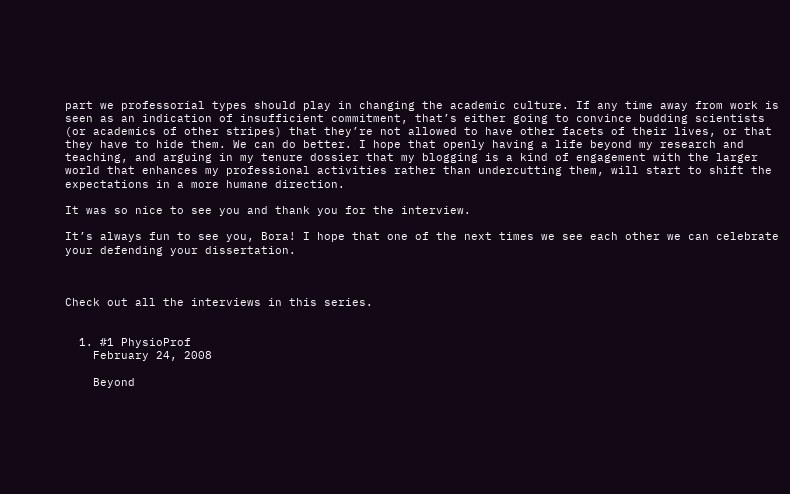part we professorial types should play in changing the academic culture. If any time away from work is seen as an indication of insufficient commitment, that’s either going to convince budding scientists (or academics of other stripes) that they’re not allowed to have other facets of their lives, or that they have to hide them. We can do better. I hope that openly having a life beyond my research and teaching, and arguing in my tenure dossier that my blogging is a kind of engagement with the larger world that enhances my professional activities rather than undercutting them, will start to shift the expectations in a more humane direction.

It was so nice to see you and thank you for the interview.

It’s always fun to see you, Bora! I hope that one of the next times we see each other we can celebrate your defending your dissertation.



Check out all the interviews in this series.


  1. #1 PhysioProf
    February 24, 2008

    Beyond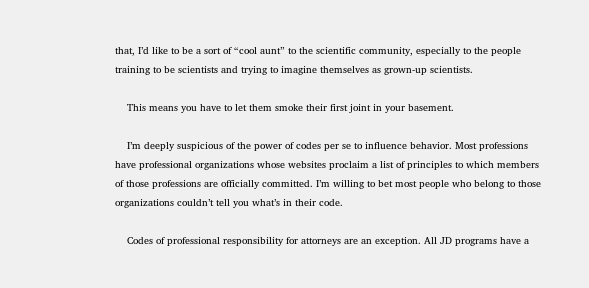that, I’d like to be a sort of “cool aunt” to the scientific community, especially to the people training to be scientists and trying to imagine themselves as grown-up scientists.

    This means you have to let them smoke their first joint in your basement.

    I’m deeply suspicious of the power of codes per se to influence behavior. Most professions have professional organizations whose websites proclaim a list of principles to which members of those professions are officially committed. I’m willing to bet most people who belong to those organizations couldn’t tell you what’s in their code.

    Codes of professional responsibility for attorneys are an exception. All JD programs have a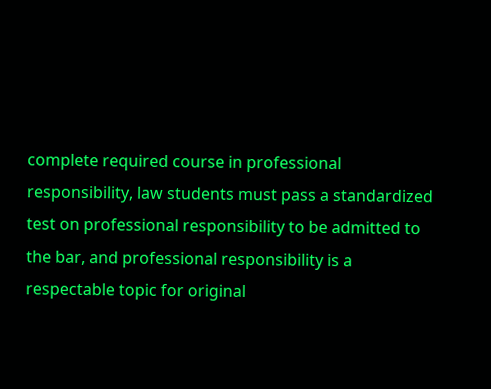complete required course in professional responsibility, law students must pass a standardized test on professional responsibility to be admitted to the bar, and professional responsibility is a respectable topic for original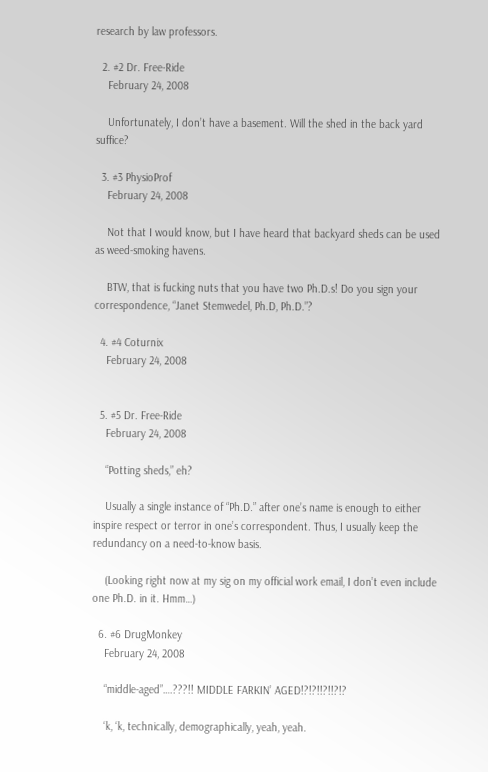research by law professors.

  2. #2 Dr. Free-Ride
    February 24, 2008

    Unfortunately, I don’t have a basement. Will the shed in the back yard suffice?

  3. #3 PhysioProf
    February 24, 2008

    Not that I would know, but I have heard that backyard sheds can be used as weed-smoking havens.

    BTW, that is fucking nuts that you have two Ph.D.s! Do you sign your correspondence, “Janet Stemwedel, Ph.D, Ph.D.”?

  4. #4 Coturnix
    February 24, 2008


  5. #5 Dr. Free-Ride
    February 24, 2008

    “Potting sheds,” eh?

    Usually a single instance of “Ph.D.” after one’s name is enough to either inspire respect or terror in one’s correspondent. Thus, I usually keep the redundancy on a need-to-know basis.

    (Looking right now at my sig on my official work email, I don’t even include one Ph.D. in it. Hmm…)

  6. #6 DrugMonkey
    February 24, 2008

    “middle-aged”….???!! MIDDLE FARKIN’ AGED!?!?!!?!!?!?

    ‘k, ‘k, technically, demographically, yeah, yeah.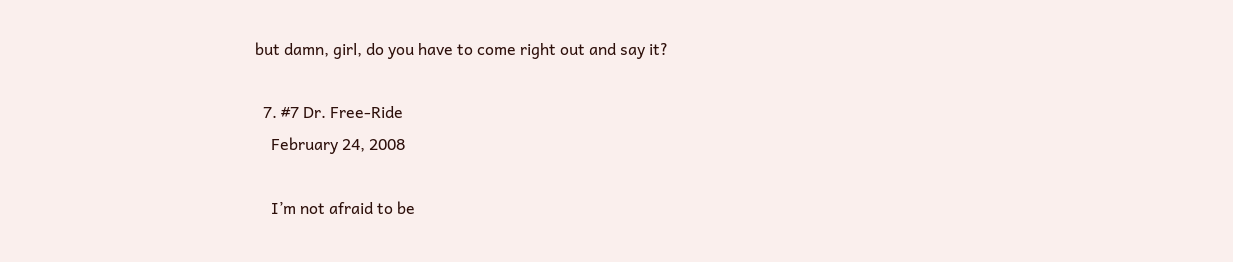but damn, girl, do you have to come right out and say it?

  7. #7 Dr. Free-Ride
    February 24, 2008

    I’m not afraid to be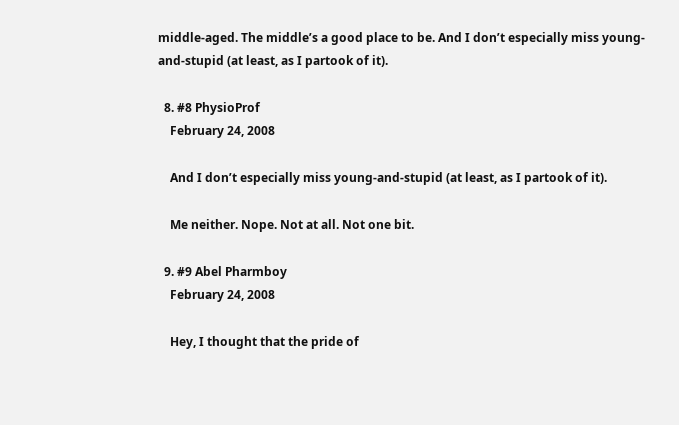middle-aged. The middle’s a good place to be. And I don’t especially miss young-and-stupid (at least, as I partook of it).

  8. #8 PhysioProf
    February 24, 2008

    And I don’t especially miss young-and-stupid (at least, as I partook of it).

    Me neither. Nope. Not at all. Not one bit.

  9. #9 Abel Pharmboy
    February 24, 2008

    Hey, I thought that the pride of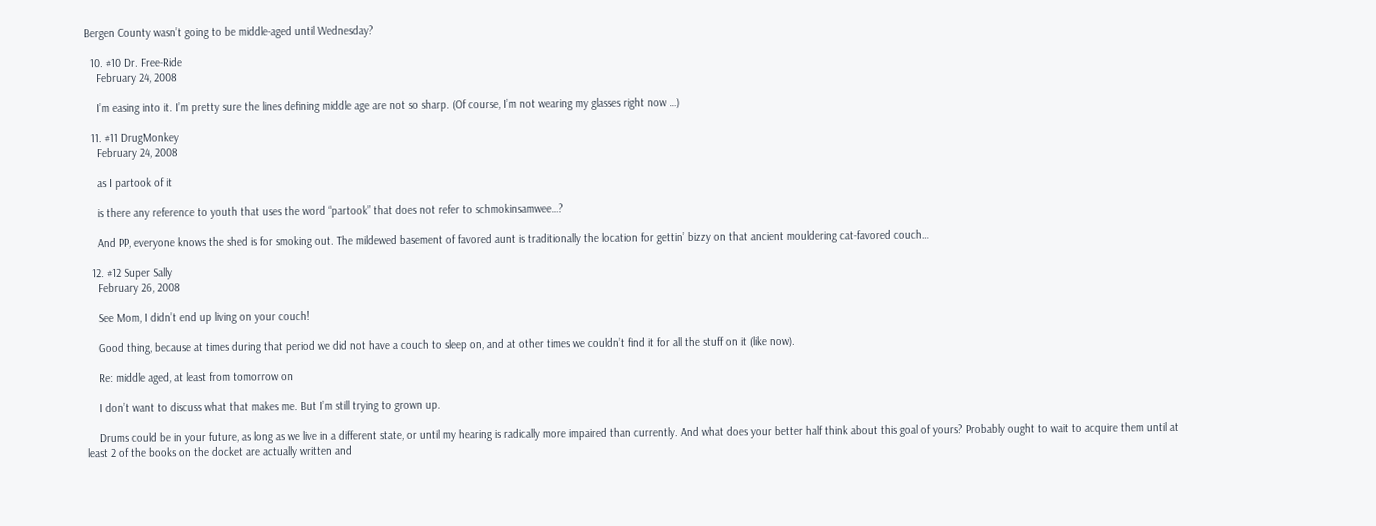Bergen County wasn’t going to be middle-aged until Wednesday?

  10. #10 Dr. Free-Ride
    February 24, 2008

    I’m easing into it. I’m pretty sure the lines defining middle age are not so sharp. (Of course, I’m not wearing my glasses right now …)

  11. #11 DrugMonkey
    February 24, 2008

    as I partook of it

    is there any reference to youth that uses the word “partook” that does not refer to schmokinsamwee…?

    And PP, everyone knows the shed is for smoking out. The mildewed basement of favored aunt is traditionally the location for gettin’ bizzy on that ancient mouldering cat-favored couch…

  12. #12 Super Sally
    February 26, 2008

    See Mom, I didn’t end up living on your couch!

    Good thing, because at times during that period we did not have a couch to sleep on, and at other times we couldn’t find it for all the stuff on it (like now).

    Re: middle aged, at least from tomorrow on

    I don’t want to discuss what that makes me. But I’m still trying to grown up.

    Drums could be in your future, as long as we live in a different state, or until my hearing is radically more impaired than currently. And what does your better half think about this goal of yours? Probably ought to wait to acquire them until at least 2 of the books on the docket are actually written and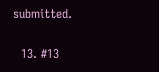submitted.

  13. #13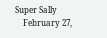Super Sally
    February 27,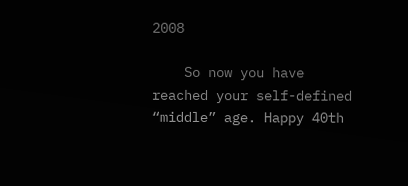2008

    So now you have reached your self-defined “middle” age. Happy 40th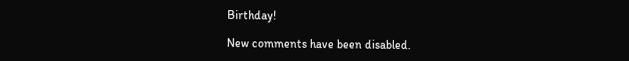Birthday!

New comments have been disabled.